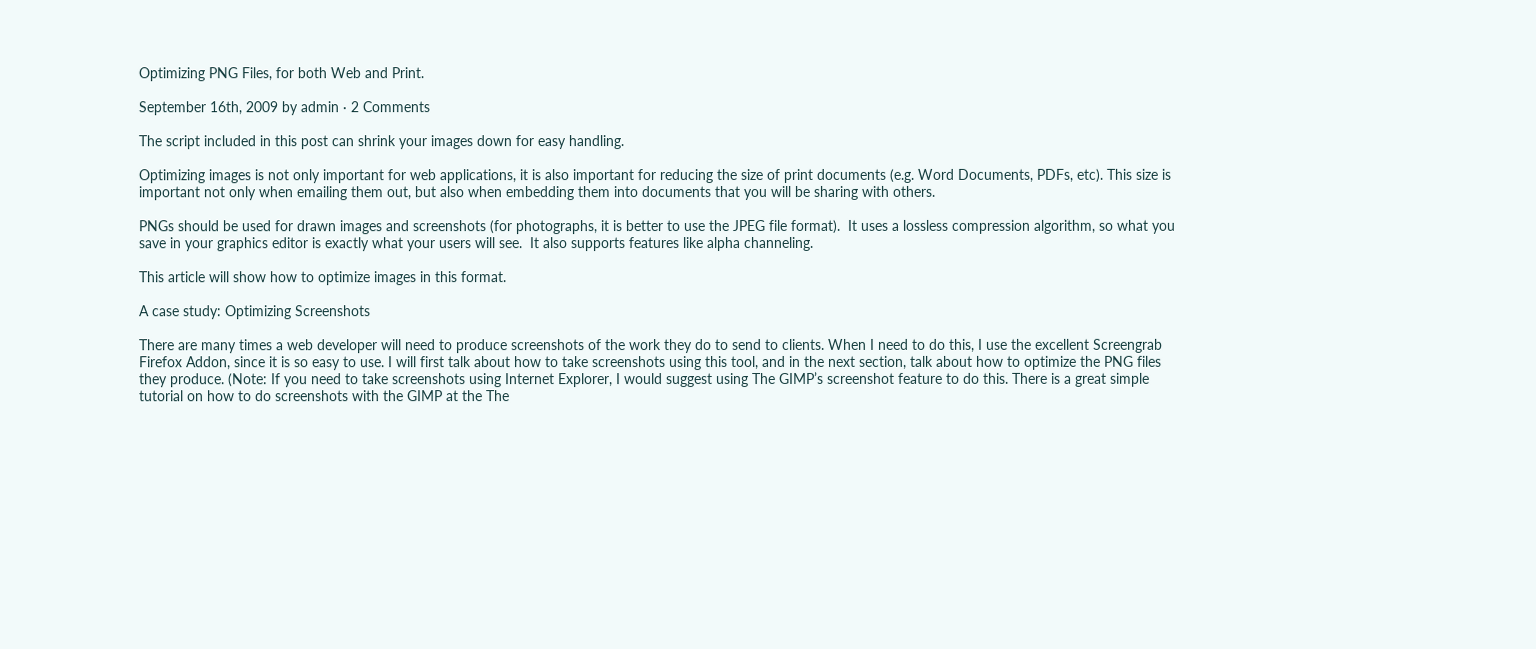Optimizing PNG Files, for both Web and Print.

September 16th, 2009 by admin · 2 Comments

The script included in this post can shrink your images down for easy handling.

Optimizing images is not only important for web applications, it is also important for reducing the size of print documents (e.g. Word Documents, PDFs, etc). This size is important not only when emailing them out, but also when embedding them into documents that you will be sharing with others.

PNGs should be used for drawn images and screenshots (for photographs, it is better to use the JPEG file format).  It uses a lossless compression algorithm, so what you save in your graphics editor is exactly what your users will see.  It also supports features like alpha channeling.

This article will show how to optimize images in this format.

A case study: Optimizing Screenshots

There are many times a web developer will need to produce screenshots of the work they do to send to clients. When I need to do this, I use the excellent Screengrab Firefox Addon, since it is so easy to use. I will first talk about how to take screenshots using this tool, and in the next section, talk about how to optimize the PNG files they produce. (Note: If you need to take screenshots using Internet Explorer, I would suggest using The GIMP’s screenshot feature to do this. There is a great simple tutorial on how to do screenshots with the GIMP at the The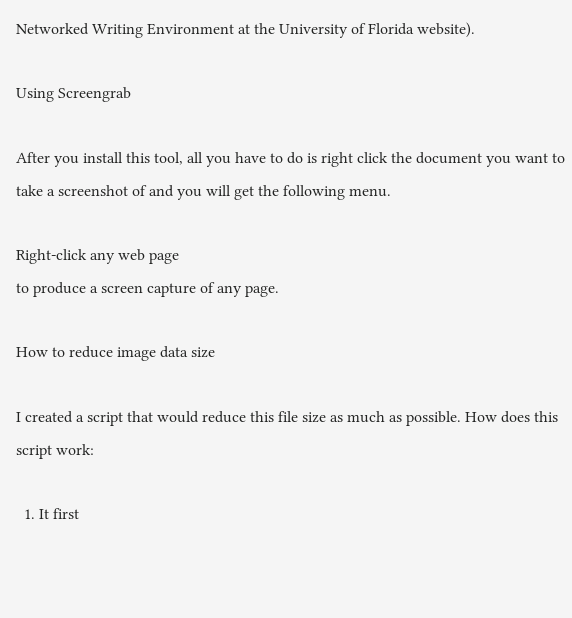Networked Writing Environment at the University of Florida website).

Using Screengrab

After you install this tool, all you have to do is right click the document you want to take a screenshot of and you will get the following menu.

Right-click any web page
to produce a screen capture of any page.

How to reduce image data size

I created a script that would reduce this file size as much as possible. How does this script work:

  1. It first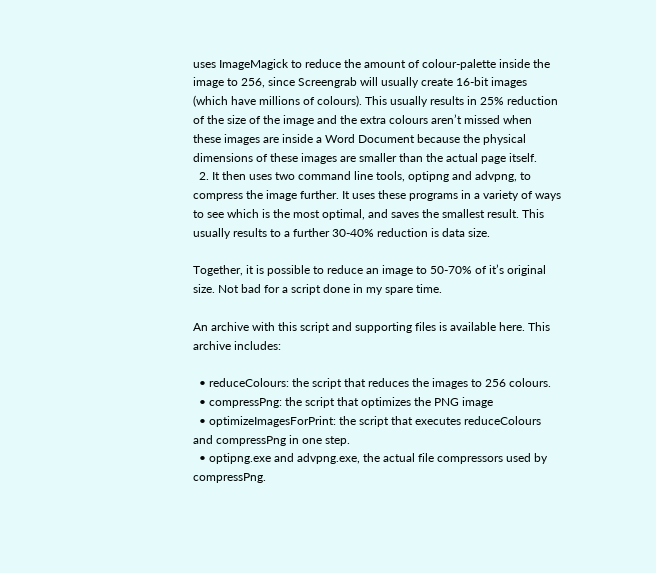uses ImageMagick to reduce the amount of colour-palette inside the image to 256, since Screengrab will usually create 16-bit images (which have millions of colours). This usually results in 25% reduction of the size of the image and the extra colours aren’t missed when these images are inside a Word Document because the physical dimensions of these images are smaller than the actual page itself.
  2. It then uses two command line tools, optipng and advpng, to compress the image further. It uses these programs in a variety of ways to see which is the most optimal, and saves the smallest result. This usually results to a further 30-40% reduction is data size.

Together, it is possible to reduce an image to 50-70% of it’s original size. Not bad for a script done in my spare time.

An archive with this script and supporting files is available here. This archive includes:

  • reduceColours: the script that reduces the images to 256 colours.
  • compressPng: the script that optimizes the PNG image
  • optimizeImagesForPrint: the script that executes reduceColours and compressPng in one step.
  • optipng.exe and advpng.exe, the actual file compressors used by compressPng.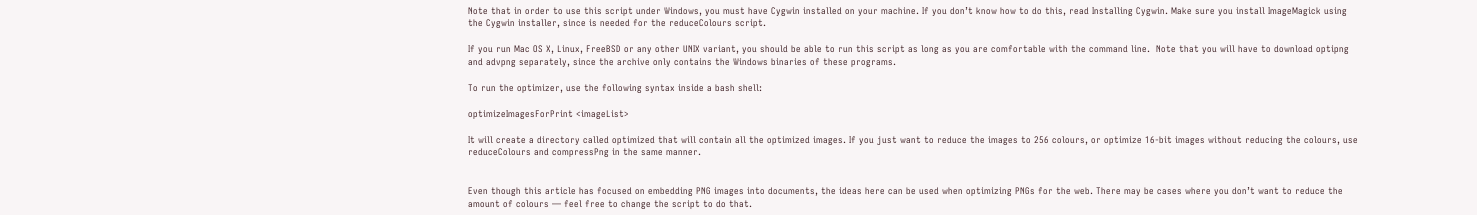Note that in order to use this script under Windows, you must have Cygwin installed on your machine. If you don’t know how to do this, read Installing Cygwin. Make sure you install ImageMagick using the Cygwin installer, since is needed for the reduceColours script.

If you run Mac OS X, Linux, FreeBSD or any other UNIX variant, you should be able to run this script as long as you are comfortable with the command line.  Note that you will have to download optipng and advpng separately, since the archive only contains the Windows binaries of these programs.

To run the optimizer, use the following syntax inside a bash shell:

optimizeImagesForPrint <imageList>

It will create a directory called optimized that will contain all the optimized images. If you just want to reduce the images to 256 colours, or optimize 16-bit images without reducing the colours, use reduceColours and compressPng in the same manner.


Even though this article has focused on embedding PNG images into documents, the ideas here can be used when optimizing PNGs for the web. There may be cases where you don’t want to reduce the amount of colours — feel free to change the script to do that.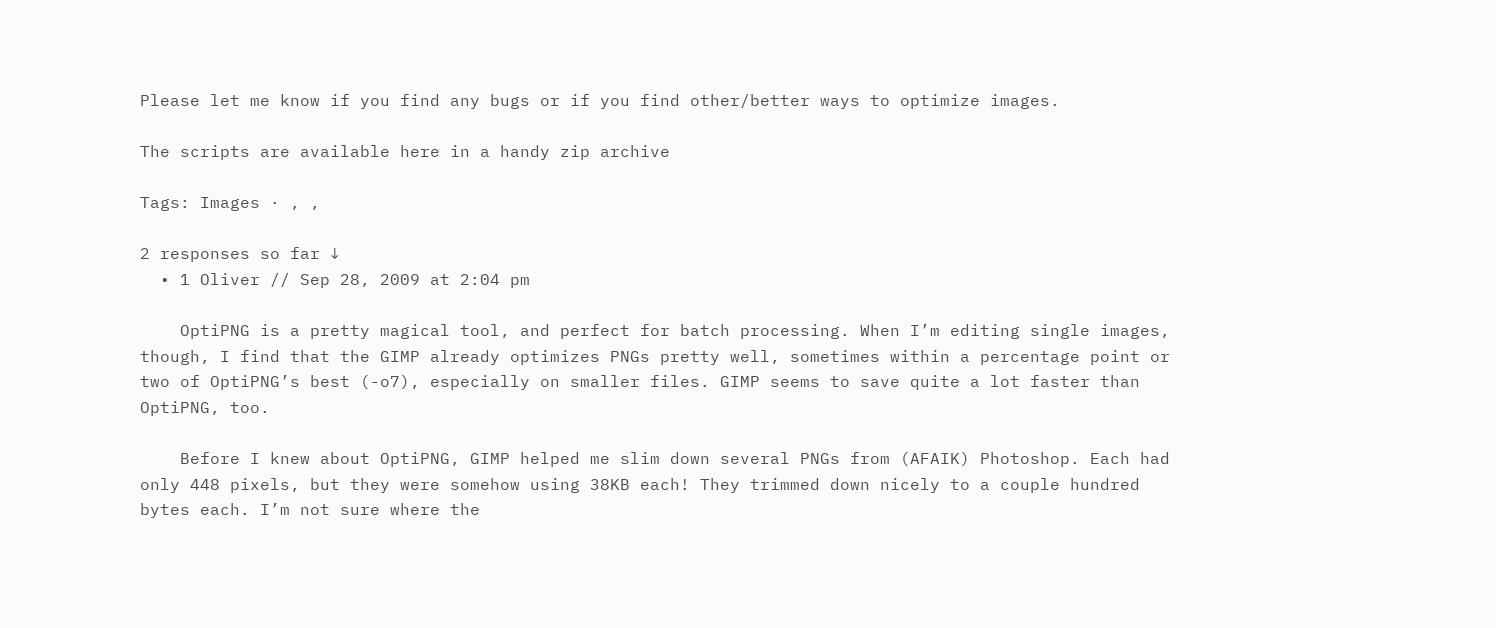Please let me know if you find any bugs or if you find other/better ways to optimize images.

The scripts are available here in a handy zip archive

Tags: Images · , ,

2 responses so far ↓
  • 1 Oliver // Sep 28, 2009 at 2:04 pm

    OptiPNG is a pretty magical tool, and perfect for batch processing. When I’m editing single images, though, I find that the GIMP already optimizes PNGs pretty well, sometimes within a percentage point or two of OptiPNG’s best (-o7), especially on smaller files. GIMP seems to save quite a lot faster than OptiPNG, too.

    Before I knew about OptiPNG, GIMP helped me slim down several PNGs from (AFAIK) Photoshop. Each had only 448 pixels, but they were somehow using 38KB each! They trimmed down nicely to a couple hundred bytes each. I’m not sure where the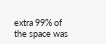extra 99% of the space was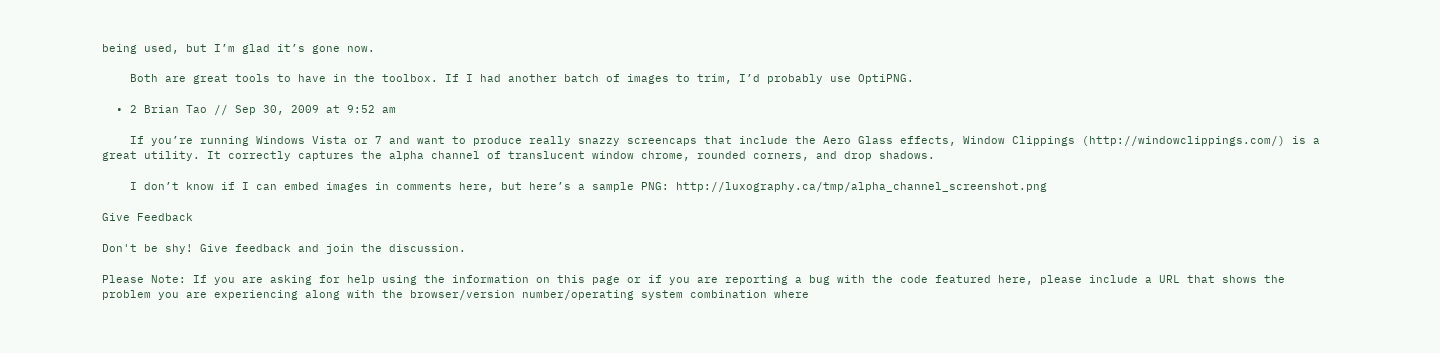being used, but I’m glad it’s gone now.

    Both are great tools to have in the toolbox. If I had another batch of images to trim, I’d probably use OptiPNG.

  • 2 Brian Tao // Sep 30, 2009 at 9:52 am

    If you’re running Windows Vista or 7 and want to produce really snazzy screencaps that include the Aero Glass effects, Window Clippings (http://windowclippings.com/) is a great utility. It correctly captures the alpha channel of translucent window chrome, rounded corners, and drop shadows.

    I don’t know if I can embed images in comments here, but here’s a sample PNG: http://luxography.ca/tmp/alpha_channel_screenshot.png

Give Feedback

Don't be shy! Give feedback and join the discussion.

Please Note: If you are asking for help using the information on this page or if you are reporting a bug with the code featured here, please include a URL that shows the problem you are experiencing along with the browser/version number/operating system combination where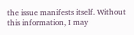the issue manifests itself. Without this information, I may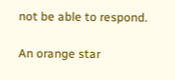not be able to respond.

An orange star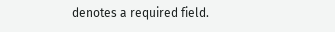denotes a required field.